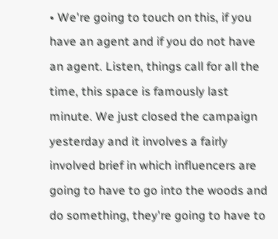• We're going to touch on this, if you have an agent and if you do not have an agent. Listen, things call for all the time, this space is famously last minute. We just closed the campaign yesterday and it involves a fairly involved brief in which influencers are going to have to go into the woods and do something, they're going to have to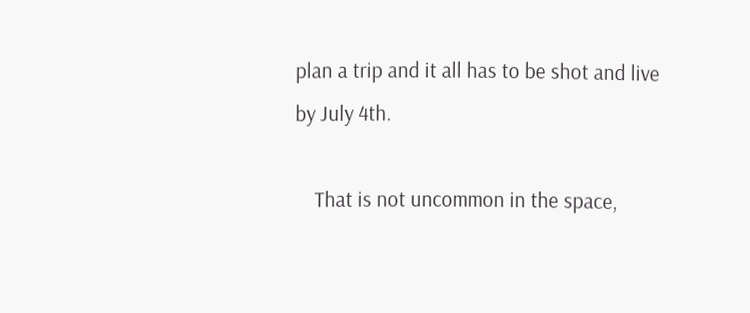plan a trip and it all has to be shot and live by July 4th.

    That is not uncommon in the space,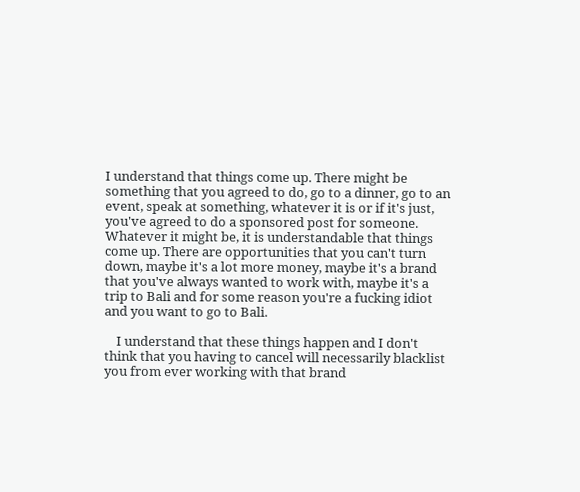I understand that things come up. There might be something that you agreed to do, go to a dinner, go to an event, speak at something, whatever it is or if it's just, you've agreed to do a sponsored post for someone. Whatever it might be, it is understandable that things come up. There are opportunities that you can't turn down, maybe it's a lot more money, maybe it's a brand that you've always wanted to work with, maybe it's a trip to Bali and for some reason you're a fucking idiot and you want to go to Bali.

    I understand that these things happen and I don't think that you having to cancel will necessarily blacklist you from ever working with that brand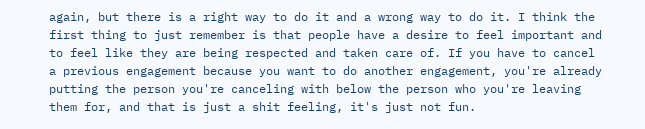again, but there is a right way to do it and a wrong way to do it. I think the first thing to just remember is that people have a desire to feel important and to feel like they are being respected and taken care of. If you have to cancel a previous engagement because you want to do another engagement, you're already putting the person you're canceling with below the person who you're leaving them for, and that is just a shit feeling, it's just not fun.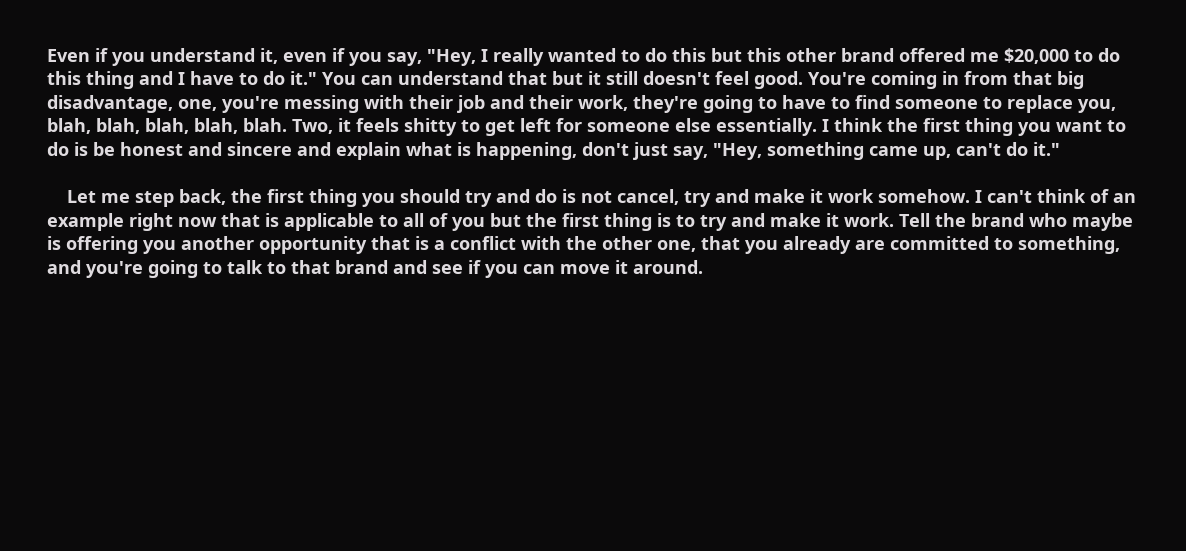Even if you understand it, even if you say, "Hey, I really wanted to do this but this other brand offered me $20,000 to do this thing and I have to do it." You can understand that but it still doesn't feel good. You're coming in from that big disadvantage, one, you're messing with their job and their work, they're going to have to find someone to replace you, blah, blah, blah, blah, blah. Two, it feels shitty to get left for someone else essentially. I think the first thing you want to do is be honest and sincere and explain what is happening, don't just say, "Hey, something came up, can't do it."

    Let me step back, the first thing you should try and do is not cancel, try and make it work somehow. I can't think of an example right now that is applicable to all of you but the first thing is to try and make it work. Tell the brand who maybe is offering you another opportunity that is a conflict with the other one, that you already are committed to something, and you're going to talk to that brand and see if you can move it around.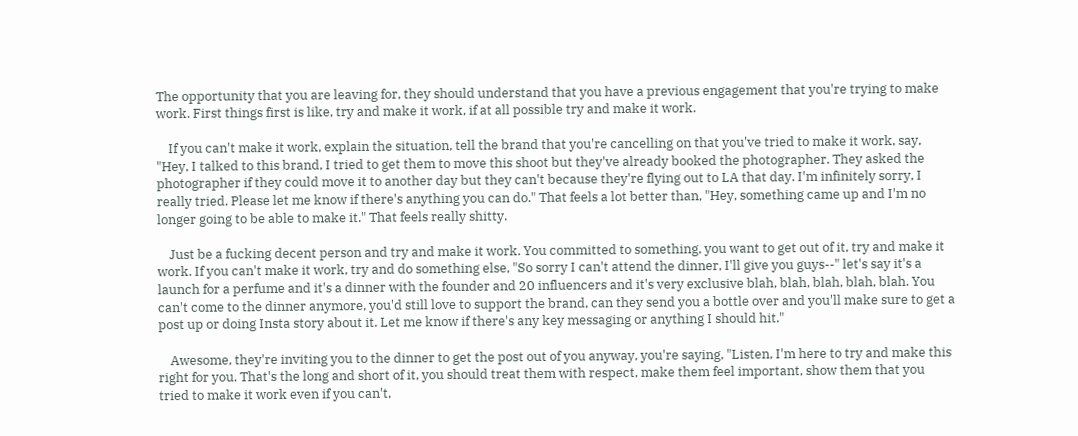The opportunity that you are leaving for, they should understand that you have a previous engagement that you're trying to make work. First things first is like, try and make it work, if at all possible try and make it work.

    If you can't make it work, explain the situation, tell the brand that you're cancelling on that you've tried to make it work, say, "Hey, I talked to this brand, I tried to get them to move this shoot but they've already booked the photographer. They asked the photographer if they could move it to another day but they can't because they're flying out to LA that day. I'm infinitely sorry, I really tried. Please let me know if there's anything you can do." That feels a lot better than, "Hey, something came up and I'm no longer going to be able to make it." That feels really shitty.

    Just be a fucking decent person and try and make it work. You committed to something, you want to get out of it, try and make it work. If you can't make it work, try and do something else, "So sorry I can't attend the dinner, I'll give you guys--" let's say it's a launch for a perfume and it's a dinner with the founder and 20 influencers and it's very exclusive blah, blah, blah, blah, blah. You can't come to the dinner anymore, you'd still love to support the brand, can they send you a bottle over and you'll make sure to get a post up or doing Insta story about it. Let me know if there's any key messaging or anything I should hit."

    Awesome, they're inviting you to the dinner to get the post out of you anyway, you're saying, "Listen, I'm here to try and make this right for you. That's the long and short of it, you should treat them with respect, make them feel important, show them that you tried to make it work even if you can't,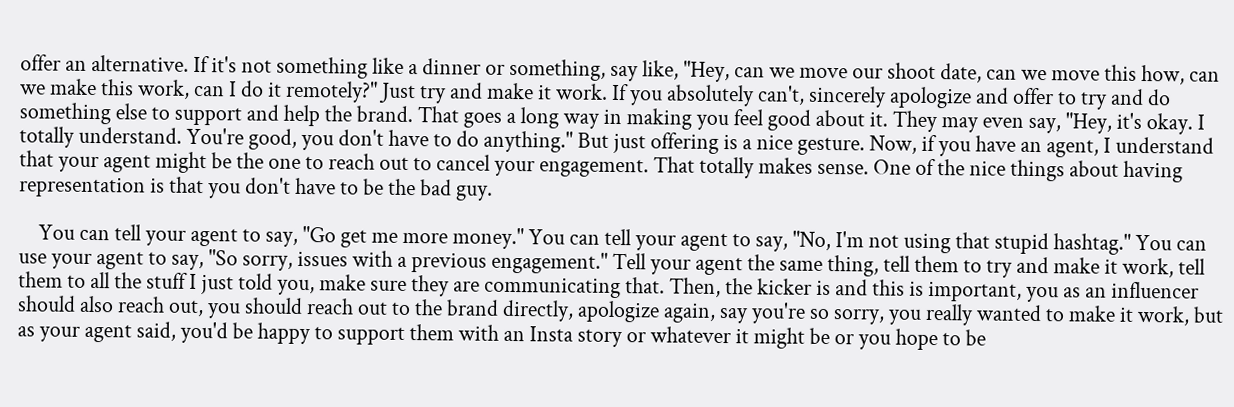offer an alternative. If it's not something like a dinner or something, say like, "Hey, can we move our shoot date, can we move this how, can we make this work, can I do it remotely?" Just try and make it work. If you absolutely can't, sincerely apologize and offer to try and do something else to support and help the brand. That goes a long way in making you feel good about it. They may even say, "Hey, it's okay. I totally understand. You're good, you don't have to do anything." But just offering is a nice gesture. Now, if you have an agent, I understand that your agent might be the one to reach out to cancel your engagement. That totally makes sense. One of the nice things about having representation is that you don't have to be the bad guy.

    You can tell your agent to say, "Go get me more money." You can tell your agent to say, "No, I'm not using that stupid hashtag." You can use your agent to say, "So sorry, issues with a previous engagement." Tell your agent the same thing, tell them to try and make it work, tell them to all the stuff I just told you, make sure they are communicating that. Then, the kicker is and this is important, you as an influencer should also reach out, you should reach out to the brand directly, apologize again, say you're so sorry, you really wanted to make it work, but as your agent said, you'd be happy to support them with an Insta story or whatever it might be or you hope to be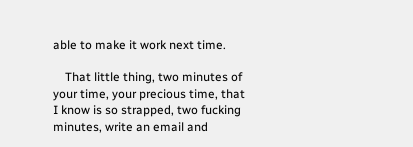able to make it work next time.

    That little thing, two minutes of your time, your precious time, that I know is so strapped, two fucking minutes, write an email and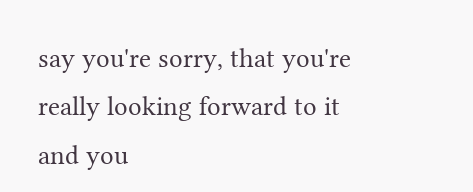say you're sorry, that you're really looking forward to it and you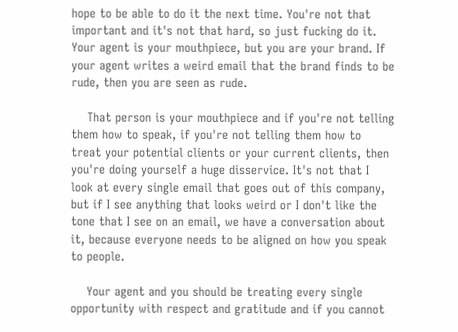hope to be able to do it the next time. You're not that important and it's not that hard, so just fucking do it. Your agent is your mouthpiece, but you are your brand. If your agent writes a weird email that the brand finds to be rude, then you are seen as rude.

    That person is your mouthpiece and if you're not telling them how to speak, if you're not telling them how to treat your potential clients or your current clients, then you're doing yourself a huge disservice. It's not that I look at every single email that goes out of this company, but if I see anything that looks weird or I don't like the tone that I see on an email, we have a conversation about it, because everyone needs to be aligned on how you speak to people.

    Your agent and you should be treating every single opportunity with respect and gratitude and if you cannot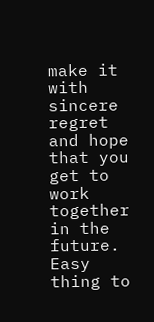make it with sincere regret and hope that you get to work together in the future. Easy thing to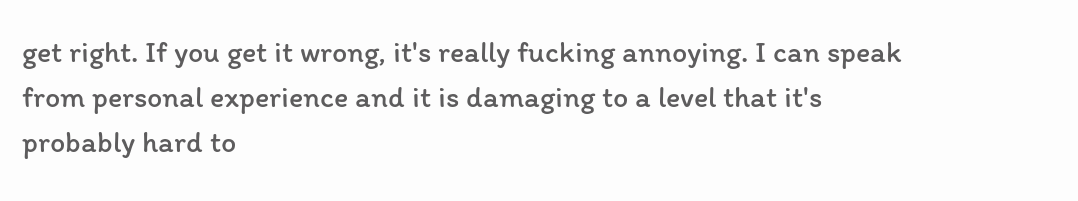get right. If you get it wrong, it's really fucking annoying. I can speak from personal experience and it is damaging to a level that it's probably hard to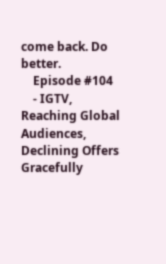come back. Do better.
    Episode #104
    - IGTV, Reaching Global Audiences, Declining Offers Gracefully